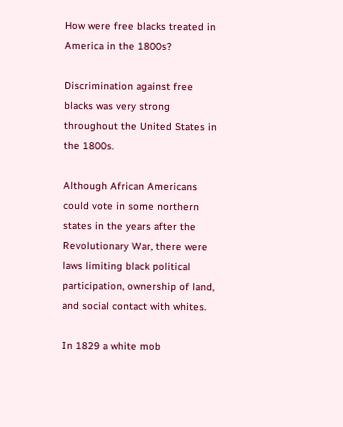How were free blacks treated in America in the 1800s?

Discrimination against free blacks was very strong throughout the United States in the 1800s.

Although African Americans could vote in some northern states in the years after the Revolutionary War, there were laws limiting black political participation, ownership of land, and social contact with whites.

In 1829 a white mob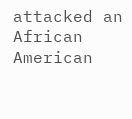attacked an African American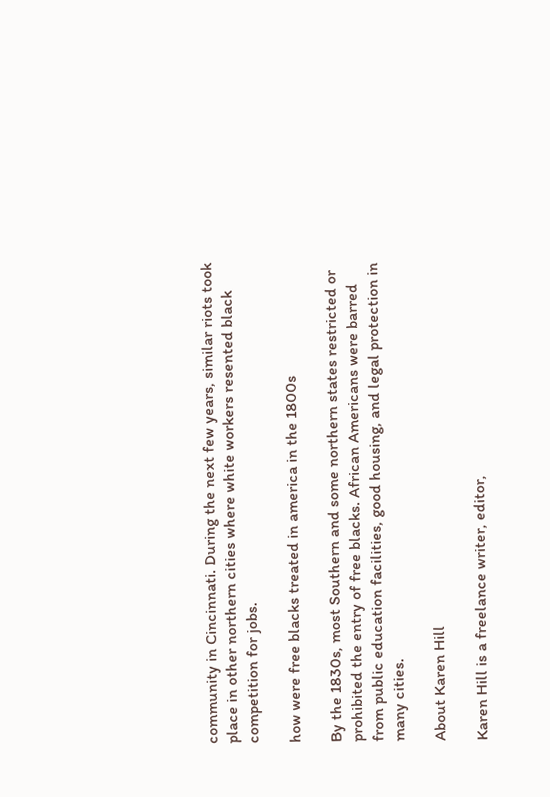community in Cincinnati. During the next few years, similar riots took place in other northern cities where white workers resented black competition for jobs.

how were free blacks treated in america in the 1800s

By the 1830s, most Southern and some northern states restricted or prohibited the entry of free blacks. African Americans were barred from public education facilities, good housing, and legal protection in many cities.

About Karen Hill

Karen Hill is a freelance writer, editor,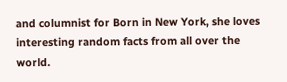and columnist for Born in New York, she loves interesting random facts from all over the world.